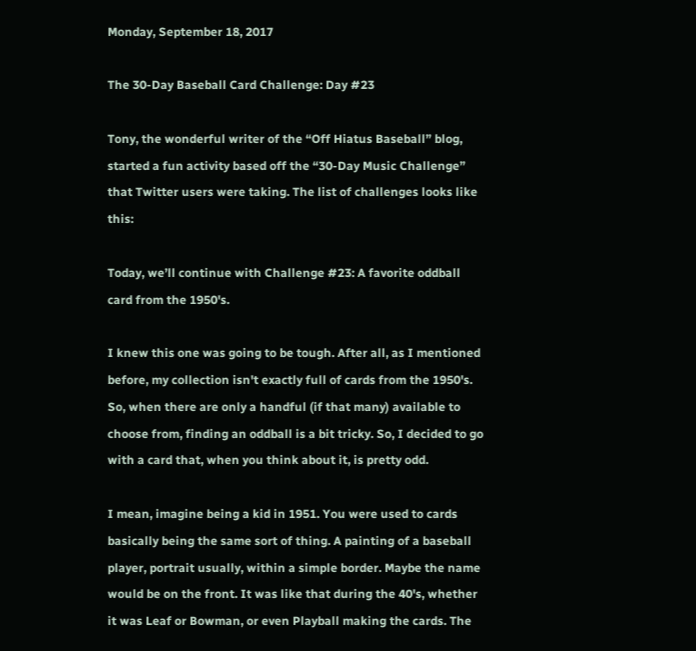Monday, September 18, 2017

The 30-Day Baseball Card Challenge: Day #23

Tony, the wonderful writer of the “Off Hiatus Baseball” blog, started a fun activity based off the “30-Day Music Challenge” that Twitter users were taking. The list of challenges looks like this:

Today, we’ll continue with Challenge #23: A favorite oddball card from the 1950's.

I knew this one was going to be tough. After all, as I mentioned before, my collection isn't exactly full of cards from the 1950's. So, when there are only a handful (if that many) available to choose from, finding an oddball is a bit tricky. So, I decided to go with a card that, when you think about it, is pretty odd.

I mean, imagine being a kid in 1951. You were used to cards basically being the same sort of thing. A painting of a baseball player, portrait usually, within a simple border. Maybe the name would be on the front. It was like that during the 40's, whether it was Leaf or Bowman, or even Playball making the cards. The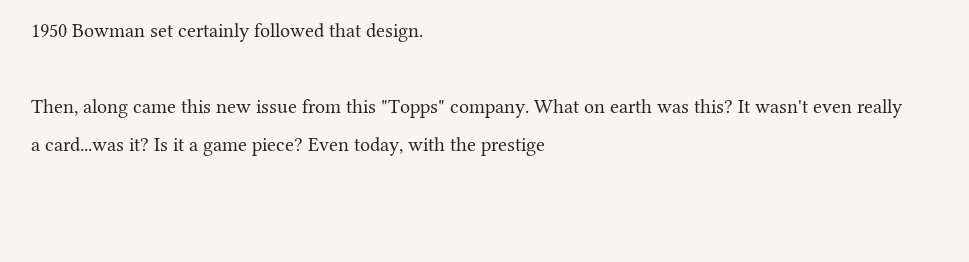1950 Bowman set certainly followed that design.

Then, along came this new issue from this "Topps" company. What on earth was this? It wasn't even really a card...was it? Is it a game piece? Even today, with the prestige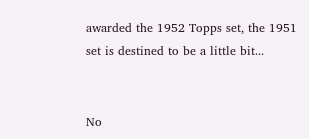awarded the 1952 Topps set, the 1951 set is destined to be a little bit...


No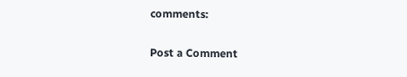comments:

Post a Comment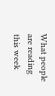What people are reading this week